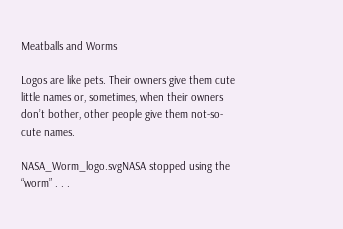Meatballs and Worms

Logos are like pets. Their owners give them cute little names or, sometimes, when their owners don’t bother, other people give them not-so-cute names.

NASA_Worm_logo.svgNASA stopped using the “worm” . . .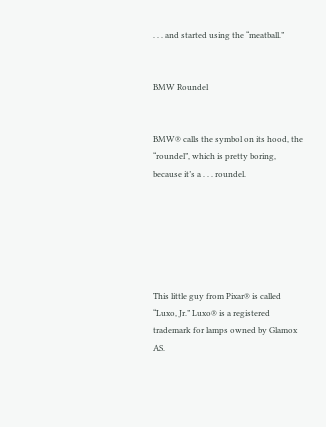. . . and started using the “meatball.”


BMW Roundel


BMW® calls the symbol on its hood, the “roundel”, which is pretty boring, because it’s a . . . roundel.






This little guy from Pixar® is called “Luxo, Jr.” Luxo® is a registered trademark for lamps owned by Glamox AS.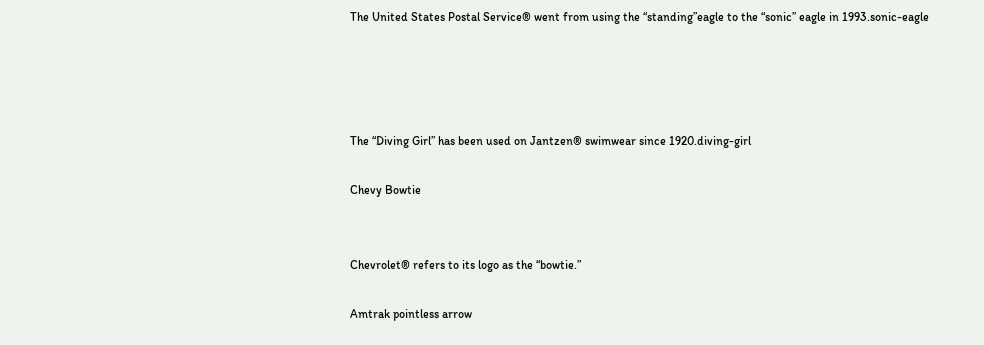The United States Postal Service® went from using the “standing”eagle to the “sonic” eagle in 1993.sonic-eagle




The “Diving Girl” has been used on Jantzen® swimwear since 1920.diving-girl

Chevy Bowtie


Chevrolet® refers to its logo as the “bowtie.”

Amtrak pointless arrow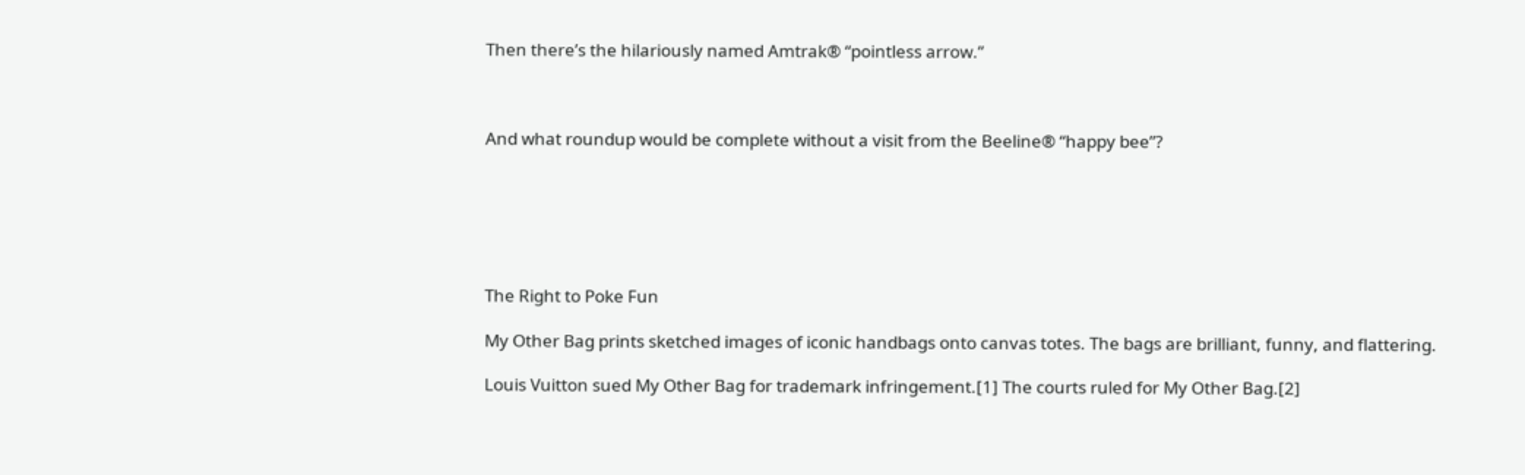Then there’s the hilariously named Amtrak® “pointless arrow.”



And what roundup would be complete without a visit from the Beeline® “happy bee”?






The Right to Poke Fun

My Other Bag prints sketched images of iconic handbags onto canvas totes. The bags are brilliant, funny, and flattering.

Louis Vuitton sued My Other Bag for trademark infringement.[1] The courts ruled for My Other Bag.[2]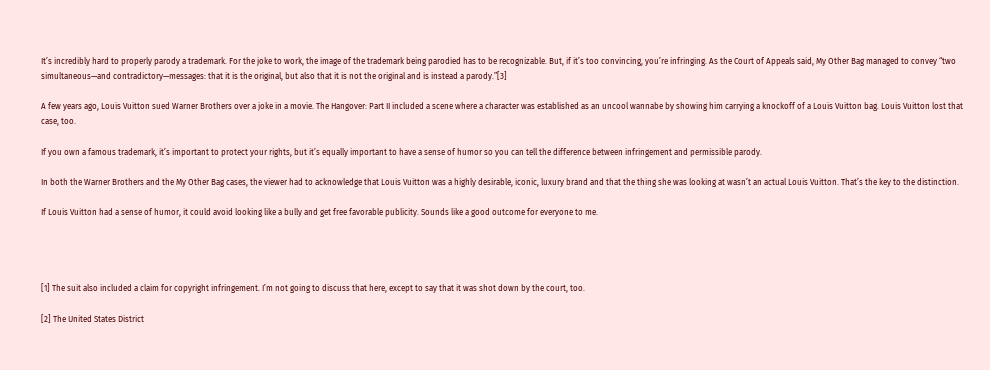It’s incredibly hard to properly parody a trademark. For the joke to work, the image of the trademark being parodied has to be recognizable. But, if it’s too convincing, you’re infringing. As the Court of Appeals said, My Other Bag managed to convey “two simultaneous—and contradictory—messages: that it is the original, but also that it is not the original and is instead a parody.”[3]

A few years ago, Louis Vuitton sued Warner Brothers over a joke in a movie. The Hangover: Part II included a scene where a character was established as an uncool wannabe by showing him carrying a knockoff of a Louis Vuitton bag. Louis Vuitton lost that case, too.

If you own a famous trademark, it’s important to protect your rights, but it’s equally important to have a sense of humor so you can tell the difference between infringement and permissible parody.

In both the Warner Brothers and the My Other Bag cases, the viewer had to acknowledge that Louis Vuitton was a highly desirable, iconic, luxury brand and that the thing she was looking at wasn’t an actual Louis Vuitton. That’s the key to the distinction.

If Louis Vuitton had a sense of humor, it could avoid looking like a bully and get free favorable publicity. Sounds like a good outcome for everyone to me.




[1] The suit also included a claim for copyright infringement. I’m not going to discuss that here, except to say that it was shot down by the court, too.

[2] The United States District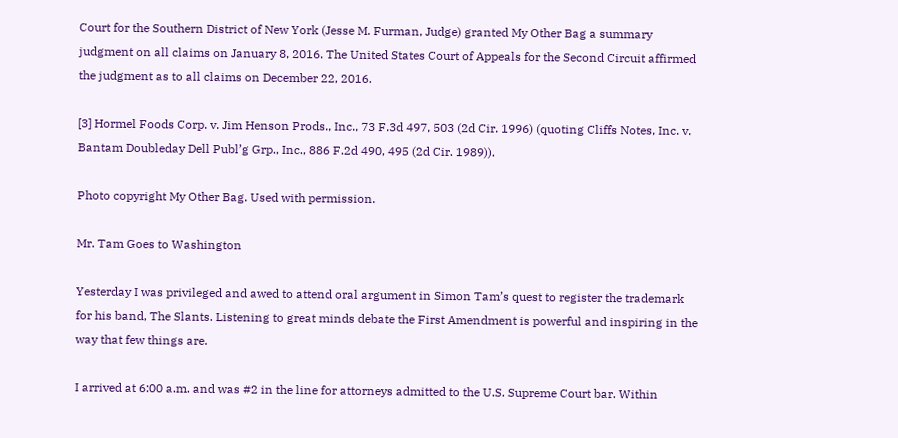Court for the Southern District of New York (Jesse M. Furman, Judge) granted My Other Bag a summary judgment on all claims on January 8, 2016. The United States Court of Appeals for the Second Circuit affirmed the judgment as to all claims on December 22, 2016.

[3] Hormel Foods Corp. v. Jim Henson Prods., Inc., 73 F.3d 497, 503 (2d Cir. 1996) (quoting Cliffs Notes, Inc. v. Bantam Doubleday Dell Publ’g Grp., Inc., 886 F.2d 490, 495 (2d Cir. 1989)).

Photo copyright My Other Bag. Used with permission.

Mr. Tam Goes to Washington

Yesterday I was privileged and awed to attend oral argument in Simon Tam’s quest to register the trademark for his band, The Slants. Listening to great minds debate the First Amendment is powerful and inspiring in the way that few things are.

I arrived at 6:00 a.m. and was #2 in the line for attorneys admitted to the U.S. Supreme Court bar. Within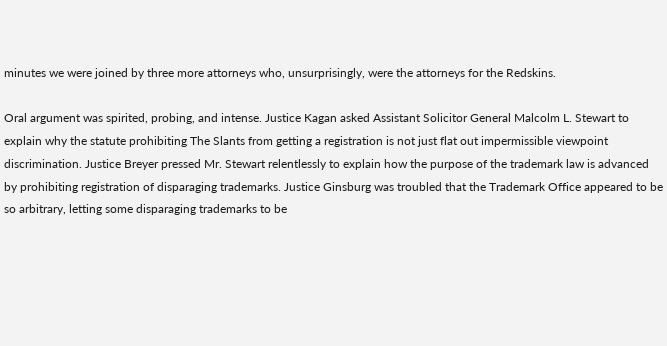minutes we were joined by three more attorneys who, unsurprisingly, were the attorneys for the Redskins.

Oral argument was spirited, probing, and intense. Justice Kagan asked Assistant Solicitor General Malcolm L. Stewart to explain why the statute prohibiting The Slants from getting a registration is not just flat out impermissible viewpoint discrimination. Justice Breyer pressed Mr. Stewart relentlessly to explain how the purpose of the trademark law is advanced by prohibiting registration of disparaging trademarks. Justice Ginsburg was troubled that the Trademark Office appeared to be so arbitrary, letting some disparaging trademarks to be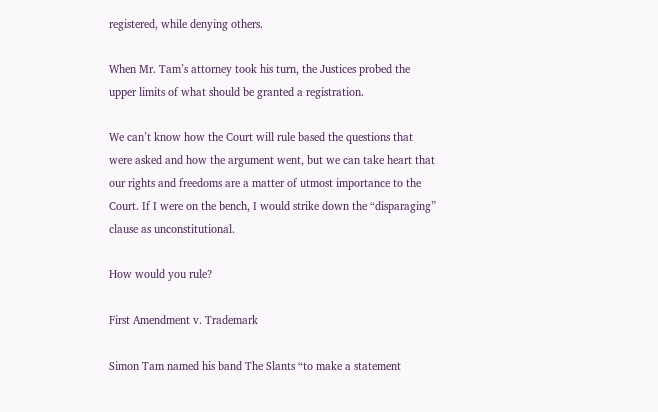registered, while denying others.

When Mr. Tam’s attorney took his turn, the Justices probed the upper limits of what should be granted a registration.

We can’t know how the Court will rule based the questions that were asked and how the argument went, but we can take heart that our rights and freedoms are a matter of utmost importance to the Court. If I were on the bench, I would strike down the “disparaging” clause as unconstitutional.

How would you rule?

First Amendment v. Trademark

Simon Tam named his band The Slants “to make a statement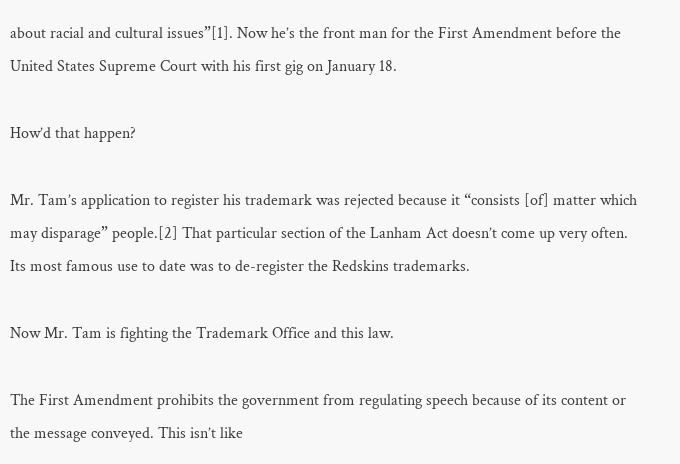about racial and cultural issues”[1]. Now he’s the front man for the First Amendment before the United States Supreme Court with his first gig on January 18.

How’d that happen?

Mr. Tam’s application to register his trademark was rejected because it “consists [of] matter which may disparage” people.[2] That particular section of the Lanham Act doesn’t come up very often. Its most famous use to date was to de-register the Redskins trademarks.

Now Mr. Tam is fighting the Trademark Office and this law.

The First Amendment prohibits the government from regulating speech because of its content or the message conveyed. This isn’t like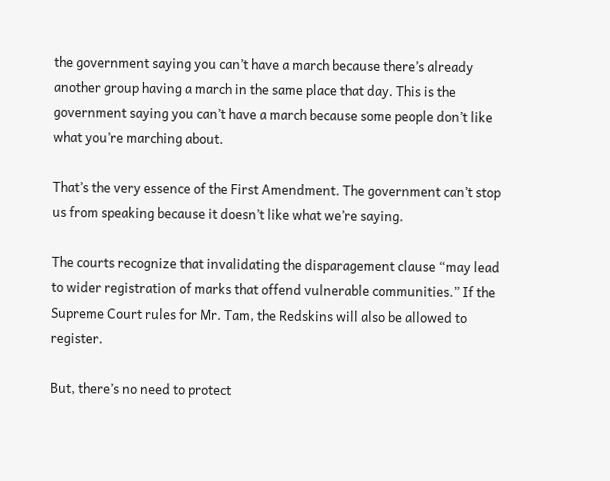the government saying you can’t have a march because there’s already another group having a march in the same place that day. This is the government saying you can’t have a march because some people don’t like what you’re marching about.

That’s the very essence of the First Amendment. The government can’t stop us from speaking because it doesn’t like what we’re saying.

The courts recognize that invalidating the disparagement clause “may lead to wider registration of marks that offend vulnerable communities.” If the Supreme Court rules for Mr. Tam, the Redskins will also be allowed to register.

But, there’s no need to protect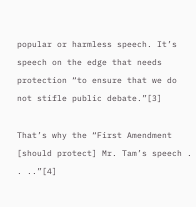popular or harmless speech. It’s speech on the edge that needs protection “to ensure that we do not stifle public debate.”[3]

That’s why the “First Amendment [should protect] Mr. Tam’s speech . . ..”[4]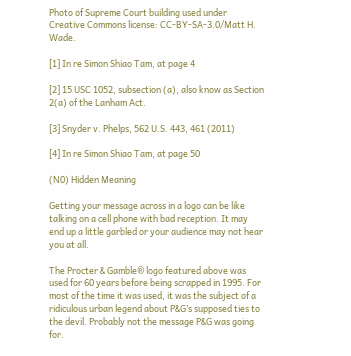Photo of Supreme Court building used under Creative Commons license: CC-BY-SA-3.0/Matt H. Wade.

[1] In re Simon Shiao Tam, at page 4

[2] 15 USC 1052, subsection (a), also know as Section 2(a) of the Lanham Act.

[3] Snyder v. Phelps, 562 U.S. 443, 461 (2011)

[4] In re Simon Shiao Tam, at page 50

(N0) Hidden Meaning

Getting your message across in a logo can be like talking on a cell phone with bad reception. It may end up a little garbled or your audience may not hear you at all.

The Procter & Gamble® logo featured above was used for 60 years before being scrapped in 1995. For most of the time it was used, it was the subject of a ridiculous urban legend about P&G’s supposed ties to the devil. Probably not the message P&G was going for.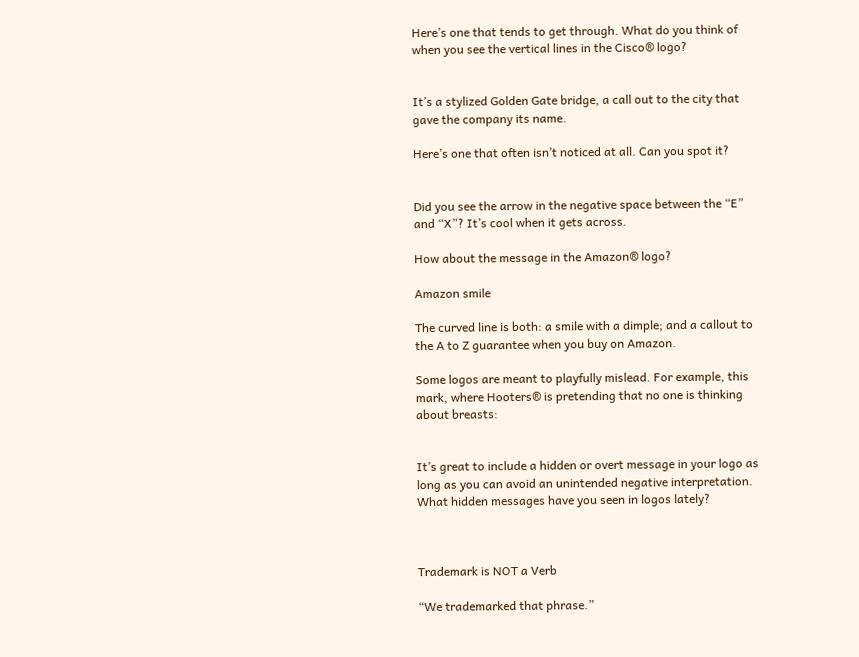Here’s one that tends to get through. What do you think of when you see the vertical lines in the Cisco® logo?


It’s a stylized Golden Gate bridge, a call out to the city that gave the company its name.

Here’s one that often isn’t noticed at all. Can you spot it?


Did you see the arrow in the negative space between the “E” and “X”? It’s cool when it gets across.

How about the message in the Amazon® logo?

Amazon smile

The curved line is both: a smile with a dimple; and a callout to the A to Z guarantee when you buy on Amazon.

Some logos are meant to playfully mislead. For example, this mark, where Hooters® is pretending that no one is thinking about breasts:


It’s great to include a hidden or overt message in your logo as long as you can avoid an unintended negative interpretation. What hidden messages have you seen in logos lately?



Trademark is NOT a Verb

“We trademarked that phrase.”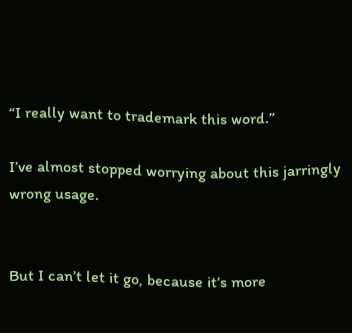“I really want to trademark this word.”

I’ve almost stopped worrying about this jarringly wrong usage.


But I can’t let it go, because it’s more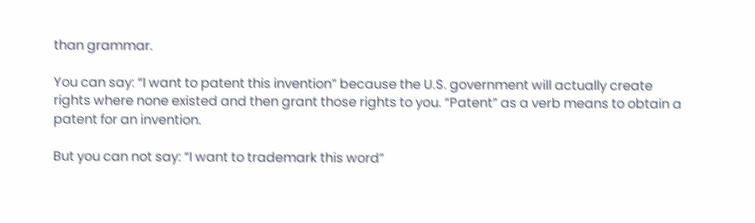than grammar.

You can say: “I want to patent this invention” because the U.S. government will actually create rights where none existed and then grant those rights to you. “Patent” as a verb means to obtain a patent for an invention.

But you can not say: “I want to trademark this word”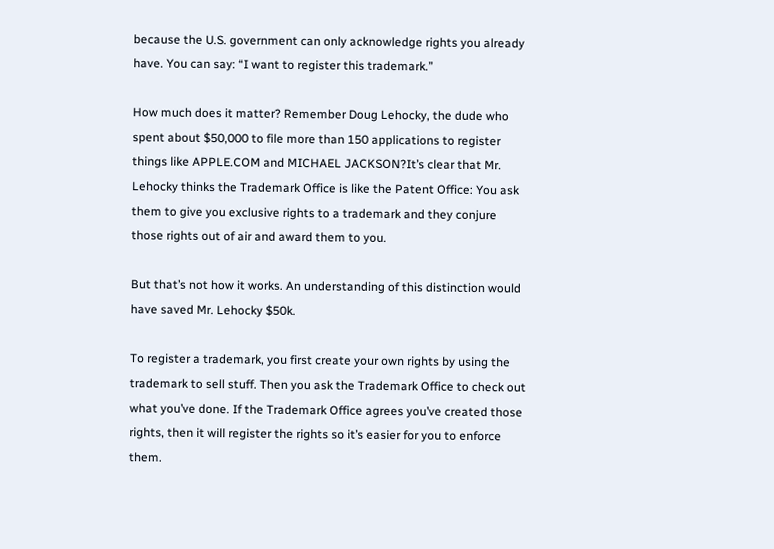because the U.S. government can only acknowledge rights you already have. You can say: “I want to register this trademark.”

How much does it matter? Remember Doug Lehocky, the dude who spent about $50,000 to file more than 150 applications to register things like APPLE.COM and MICHAEL JACKSON?It’s clear that Mr. Lehocky thinks the Trademark Office is like the Patent Office: You ask them to give you exclusive rights to a trademark and they conjure those rights out of air and award them to you.

But that’s not how it works. An understanding of this distinction would have saved Mr. Lehocky $50k.

To register a trademark, you first create your own rights by using the trademark to sell stuff. Then you ask the Trademark Office to check out what you’ve done. If the Trademark Office agrees you’ve created those rights, then it will register the rights so it’s easier for you to enforce them.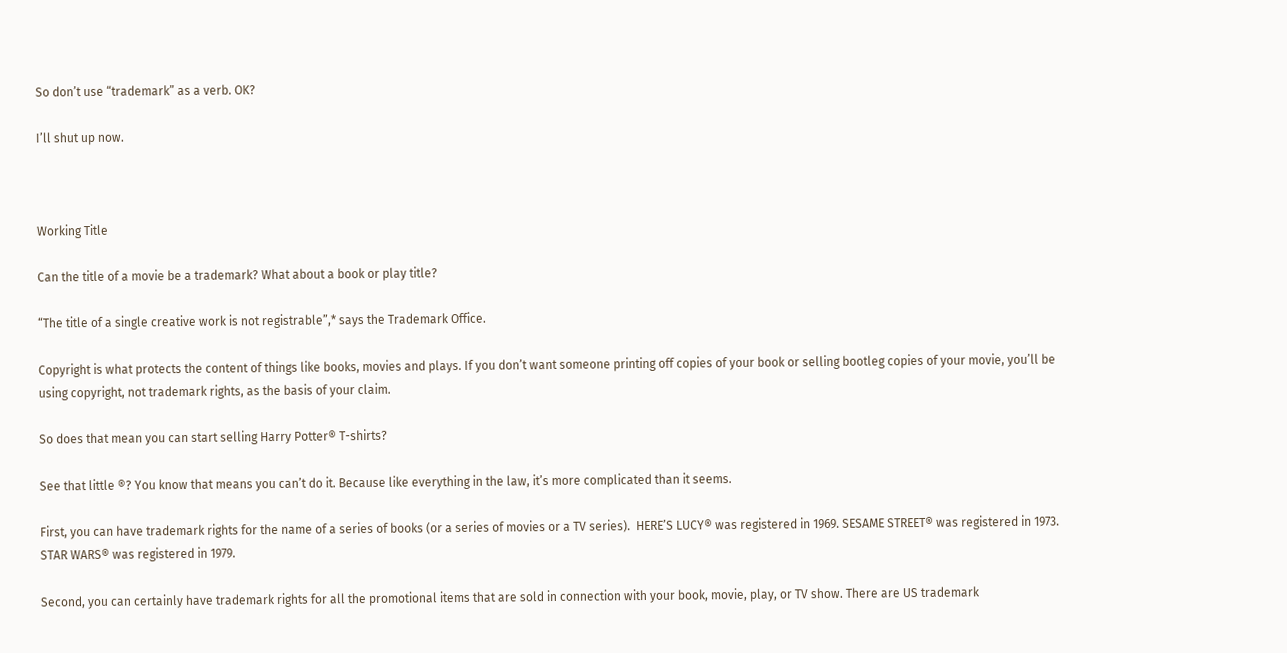So don’t use “trademark” as a verb. OK?

I’ll shut up now.



Working Title

Can the title of a movie be a trademark? What about a book or play title?

“The title of a single creative work is not registrable”,* says the Trademark Office.

Copyright is what protects the content of things like books, movies and plays. If you don’t want someone printing off copies of your book or selling bootleg copies of your movie, you’ll be using copyright, not trademark rights, as the basis of your claim.

So does that mean you can start selling Harry Potter® T-shirts?

See that little ®? You know that means you can’t do it. Because like everything in the law, it’s more complicated than it seems.

First, you can have trademark rights for the name of a series of books (or a series of movies or a TV series).  HERE’S LUCY® was registered in 1969. SESAME STREET® was registered in 1973. STAR WARS® was registered in 1979.

Second, you can certainly have trademark rights for all the promotional items that are sold in connection with your book, movie, play, or TV show. There are US trademark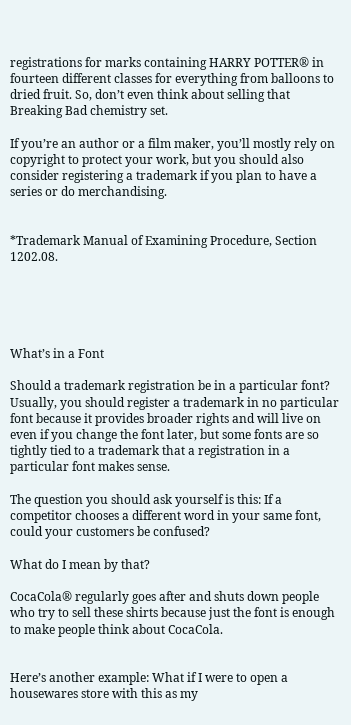registrations for marks containing HARRY POTTER® in fourteen different classes for everything from balloons to dried fruit. So, don’t even think about selling that Breaking Bad chemistry set.

If you’re an author or a film maker, you’ll mostly rely on copyright to protect your work, but you should also consider registering a trademark if you plan to have a series or do merchandising.


*Trademark Manual of Examining Procedure, Section 1202.08.





What’s in a Font

Should a trademark registration be in a particular font? Usually, you should register a trademark in no particular font because it provides broader rights and will live on even if you change the font later, but some fonts are so tightly tied to a trademark that a registration in a particular font makes sense.

The question you should ask yourself is this: If a competitor chooses a different word in your same font, could your customers be confused?

What do I mean by that?

CocaCola® regularly goes after and shuts down people who try to sell these shirts because just the font is enough to make people think about CocaCola.


Here’s another example: What if I were to open a housewares store with this as my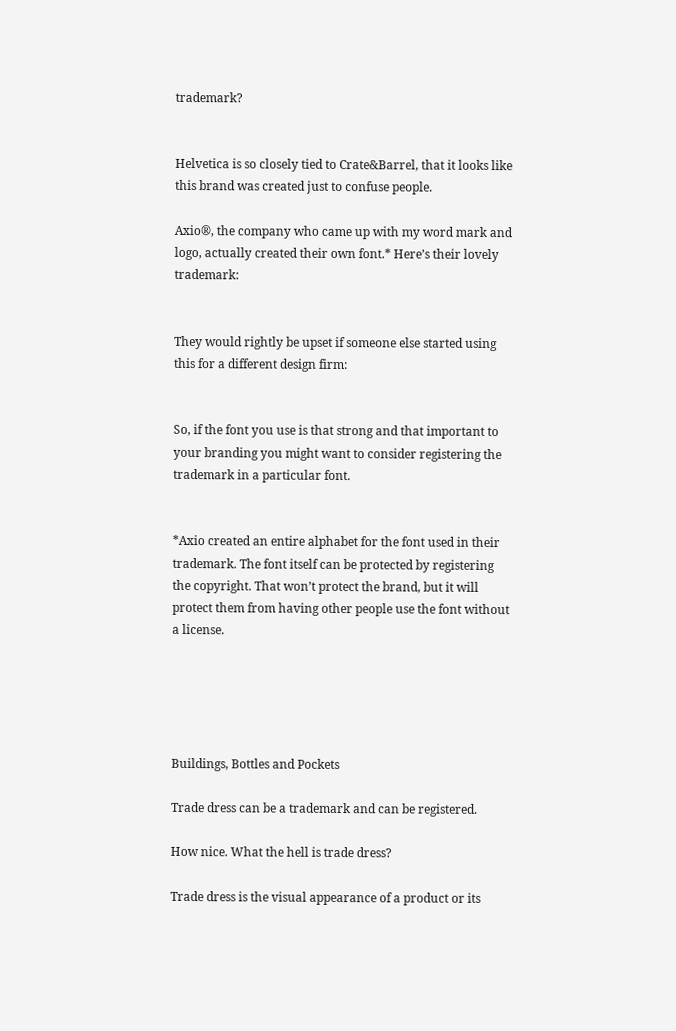trademark?


Helvetica is so closely tied to Crate&Barrel, that it looks like this brand was created just to confuse people.

Axio®, the company who came up with my word mark and logo, actually created their own font.* Here’s their lovely trademark:


They would rightly be upset if someone else started using this for a different design firm:


So, if the font you use is that strong and that important to your branding you might want to consider registering the trademark in a particular font.


*Axio created an entire alphabet for the font used in their trademark. The font itself can be protected by registering the copyright. That won’t protect the brand, but it will protect them from having other people use the font without a license.





Buildings, Bottles and Pockets

Trade dress can be a trademark and can be registered.

How nice. What the hell is trade dress?

Trade dress is the visual appearance of a product or its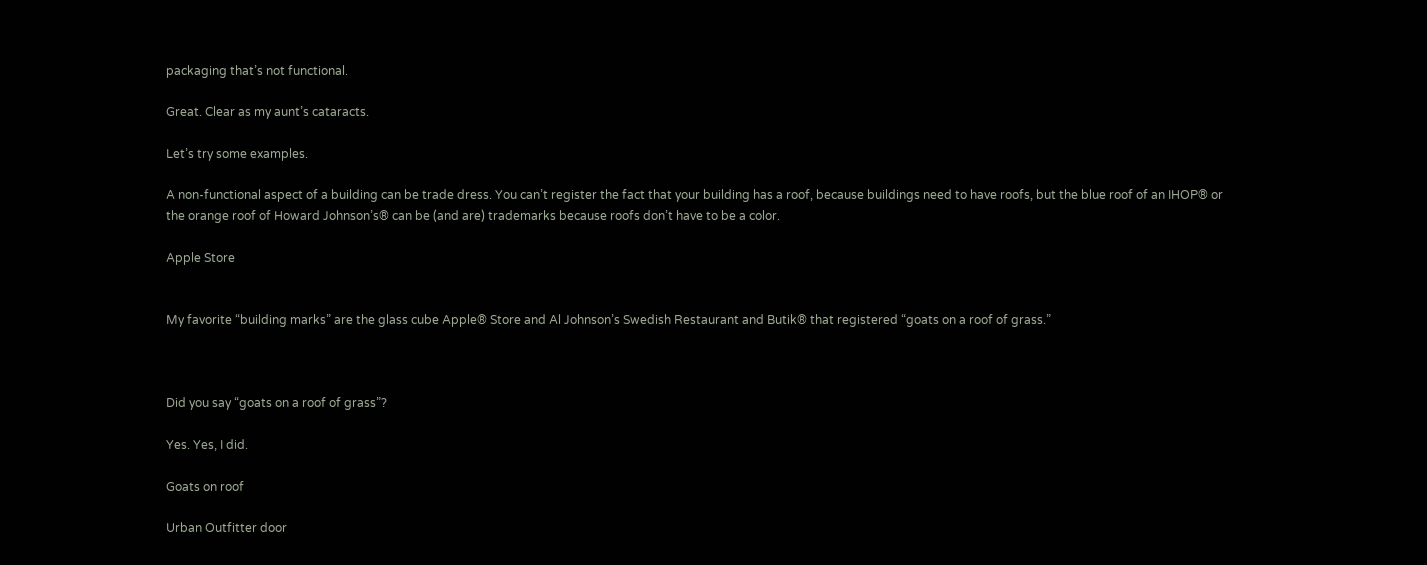packaging that’s not functional.

Great. Clear as my aunt’s cataracts.

Let’s try some examples.

A non-functional aspect of a building can be trade dress. You can’t register the fact that your building has a roof, because buildings need to have roofs, but the blue roof of an IHOP® or the orange roof of Howard Johnson’s® can be (and are) trademarks because roofs don’t have to be a color.

Apple Store


My favorite “building marks” are the glass cube Apple® Store and Al Johnson’s Swedish Restaurant and Butik® that registered “goats on a roof of grass.”



Did you say “goats on a roof of grass”?

Yes. Yes, I did.

Goats on roof

Urban Outfitter door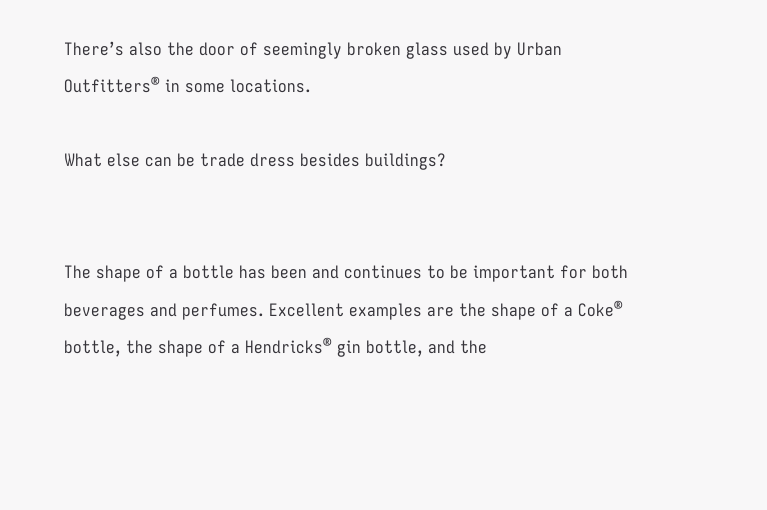There’s also the door of seemingly broken glass used by Urban Outfitters® in some locations.

What else can be trade dress besides buildings?


The shape of a bottle has been and continues to be important for both beverages and perfumes. Excellent examples are the shape of a Coke® bottle, the shape of a Hendricks® gin bottle, and the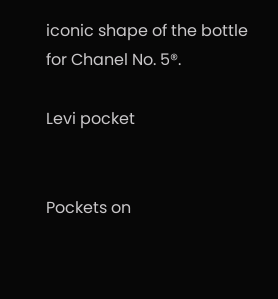iconic shape of the bottle for Chanel No. 5®.

Levi pocket


Pockets on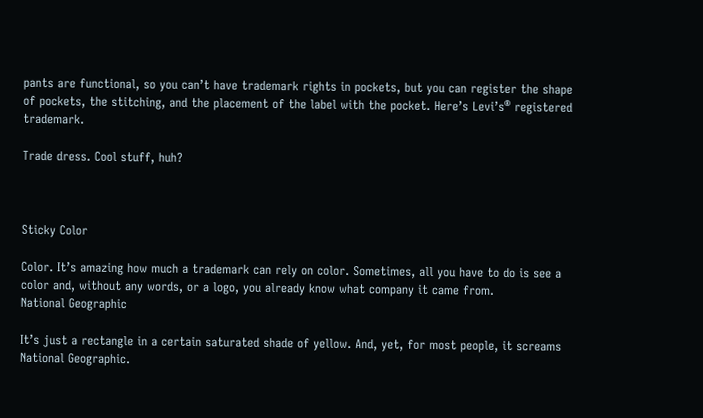pants are functional, so you can’t have trademark rights in pockets, but you can register the shape of pockets, the stitching, and the placement of the label with the pocket. Here’s Levi’s® registered trademark.

Trade dress. Cool stuff, huh?



Sticky Color

Color. It’s amazing how much a trademark can rely on color. Sometimes, all you have to do is see a color and, without any words, or a logo, you already know what company it came from.
National Geographic

It’s just a rectangle in a certain saturated shade of yellow. And, yet, for most people, it screams National Geographic.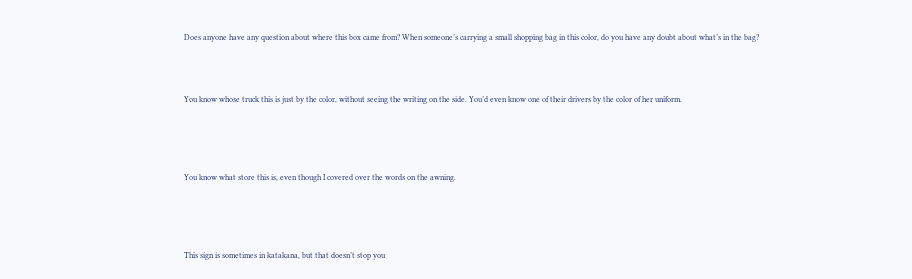Does anyone have any question about where this box came from? When someone’s carrying a small shopping bag in this color, do you have any doubt about what’s in the bag?



You know whose truck this is just by the color, without seeing the writing on the side. You’d even know one of their drivers by the color of her uniform.




You know what store this is, even though I covered over the words on the awning.




This sign is sometimes in katakana, but that doesn’t stop you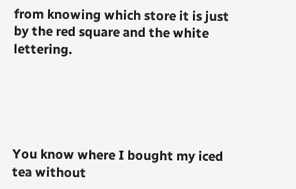from knowing which store it is just by the red square and the white lettering.





You know where I bought my iced tea without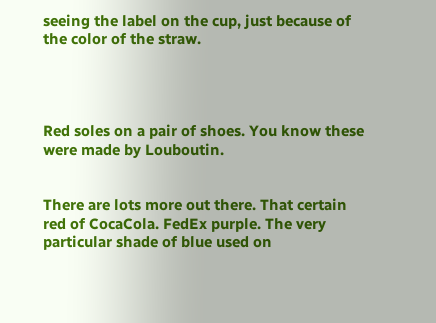seeing the label on the cup, just because of the color of the straw.




Red soles on a pair of shoes. You know these were made by Louboutin.


There are lots more out there. That certain red of CocaCola. FedEx purple. The very particular shade of blue used on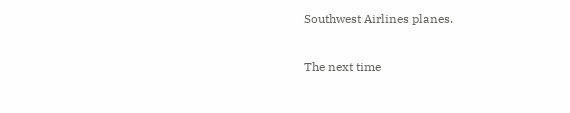Southwest Airlines planes.

The next time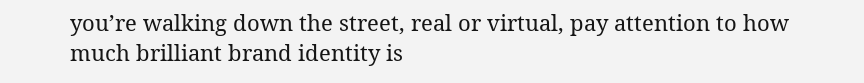you’re walking down the street, real or virtual, pay attention to how much brilliant brand identity is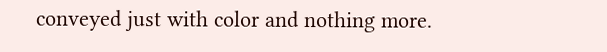conveyed just with color and nothing more.